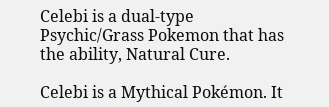Celebi is a dual-type Psychic/Grass Pokemon that has the ability, Natural Cure.

Celebi is a Mythical Pokémon. It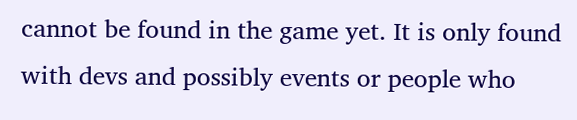cannot be found in the game yet. It is only found with devs and possibly events or people who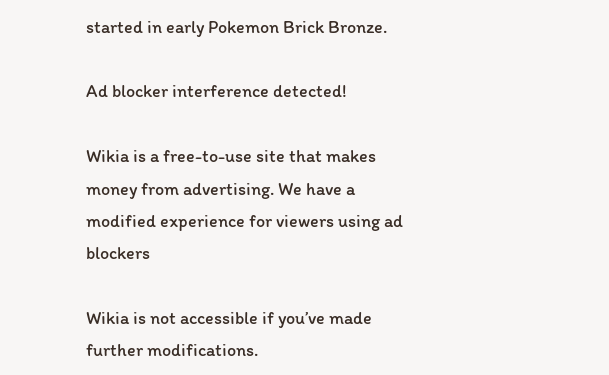started in early Pokemon Brick Bronze.

Ad blocker interference detected!

Wikia is a free-to-use site that makes money from advertising. We have a modified experience for viewers using ad blockers

Wikia is not accessible if you’ve made further modifications.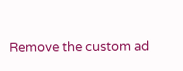Remove the custom ad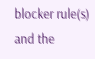blocker rule(s) and the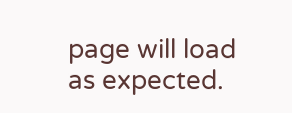page will load as expected.